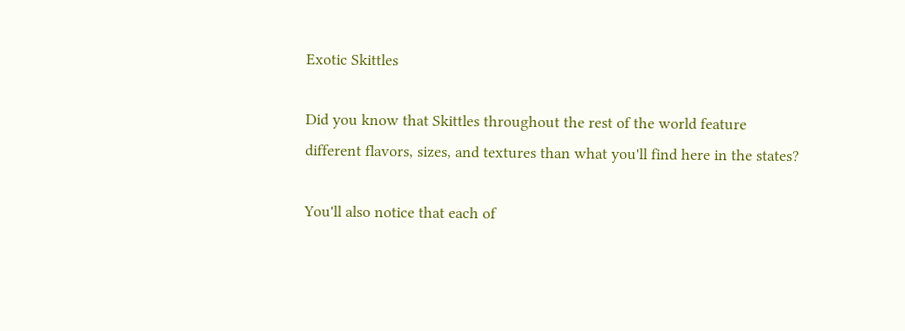Exotic Skittles

Did you know that Skittles throughout the rest of the world feature different flavors, sizes, and textures than what you'll find here in the states?

You'll also notice that each of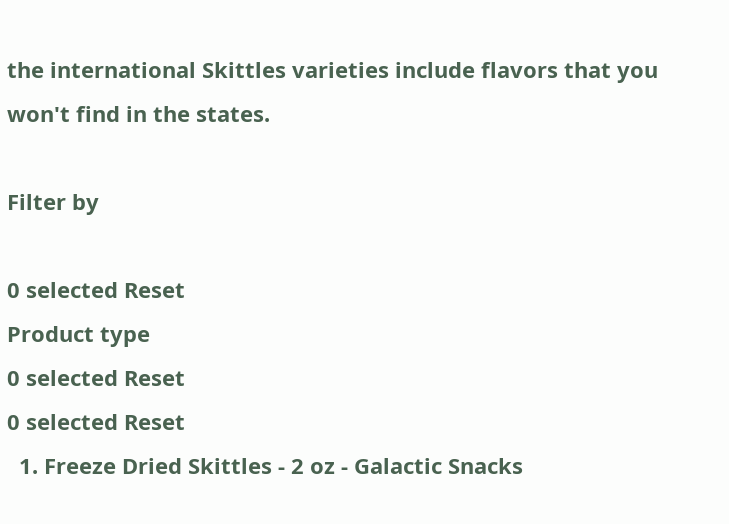the international Skittles varieties include flavors that you won't find in the states.

Filter by

0 selected Reset
Product type
0 selected Reset
0 selected Reset
  1. Freeze Dried Skittles - 2 oz - Galactic Snacks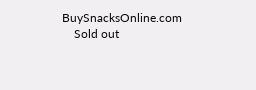BuySnacksOnline.com
    Sold out